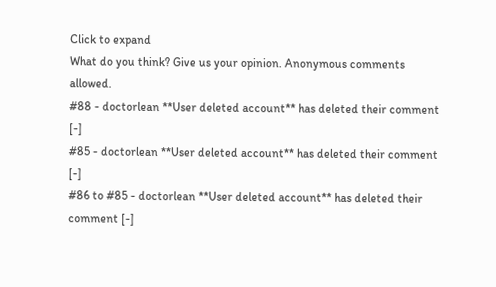Click to expand
What do you think? Give us your opinion. Anonymous comments allowed.
#88 - doctorlean **User deleted account** has deleted their comment [-]
#85 - doctorlean **User deleted account** has deleted their comment [-]
#86 to #85 - doctorlean **User deleted account** has deleted their comment [-]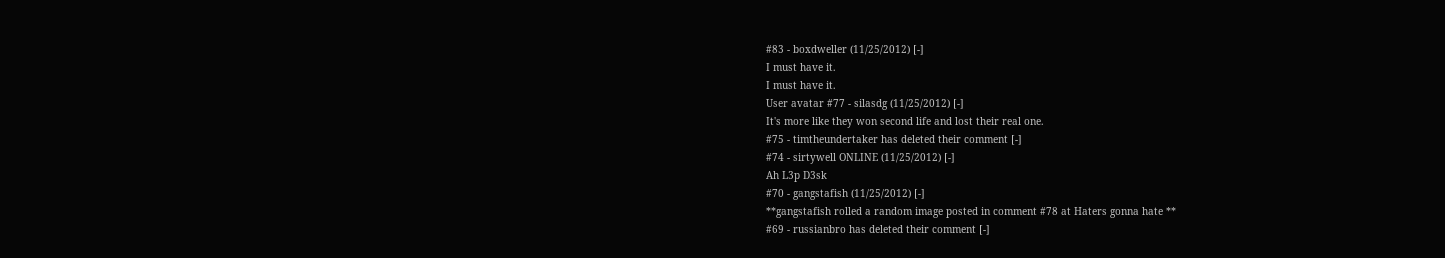#83 - boxdweller (11/25/2012) [-]
I must have it.
I must have it.
User avatar #77 - silasdg (11/25/2012) [-]
It's more like they won second life and lost their real one.
#75 - timtheundertaker has deleted their comment [-]
#74 - sirtywell ONLINE (11/25/2012) [-]
Ah L3p D3sk
#70 - gangstafish (11/25/2012) [-]
**gangstafish rolled a random image posted in comment #78 at Haters gonna hate **
#69 - russianbro has deleted their comment [-]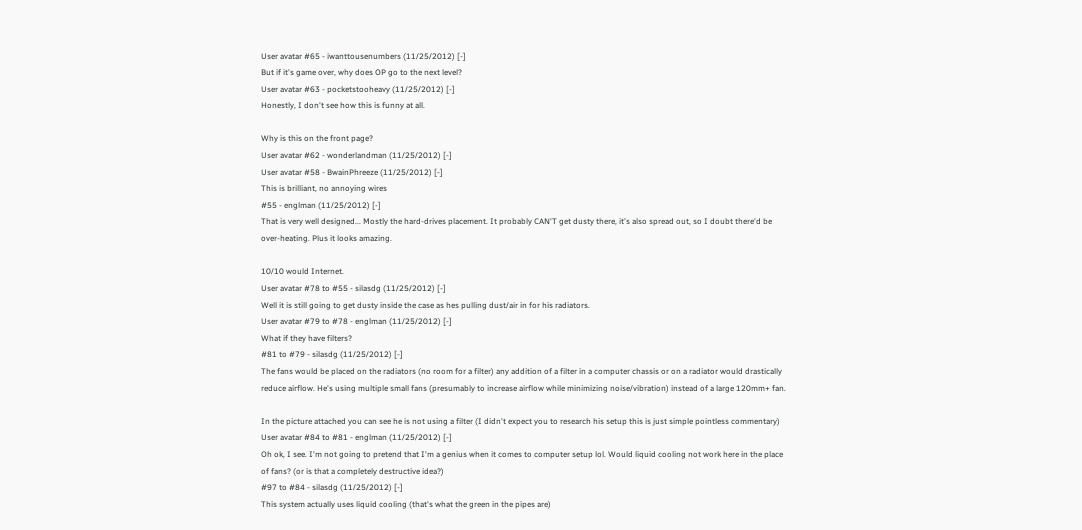User avatar #65 - iwanttousenumbers (11/25/2012) [-]
But if it's game over, why does OP go to the next level?
User avatar #63 - pocketstooheavy (11/25/2012) [-]
Honestly, I don't see how this is funny at all.

Why is this on the front page?
User avatar #62 - wonderlandman (11/25/2012) [-]
User avatar #58 - BwainPhreeze (11/25/2012) [-]
This is brilliant, no annoying wires
#55 - englman (11/25/2012) [-]
That is very well designed... Mostly the hard-drives placement. It probably CAN'T get dusty there, it's also spread out, so I doubt there'd be over-heating. Plus it looks amazing.

10/10 would Internet.
User avatar #78 to #55 - silasdg (11/25/2012) [-]
Well it is still going to get dusty inside the case as hes pulling dust/air in for his radiators.
User avatar #79 to #78 - englman (11/25/2012) [-]
What if they have filters?
#81 to #79 - silasdg (11/25/2012) [-]
The fans would be placed on the radiators (no room for a filter) any addition of a filter in a computer chassis or on a radiator would drastically reduce airflow. He's using multiple small fans (presumably to increase airflow while minimizing noise/vibration) instead of a large 120mm+ fan.

In the picture attached you can see he is not using a filter (I didn't expect you to research his setup this is just simple pointless commentary)
User avatar #84 to #81 - englman (11/25/2012) [-]
Oh ok, I see. I'm not going to pretend that I'm a genius when it comes to computer setup lol. Would liquid cooling not work here in the place of fans? (or is that a completely destructive idea?)
#97 to #84 - silasdg (11/25/2012) [-]
This system actually uses liquid cooling (that's what the green in the pipes are)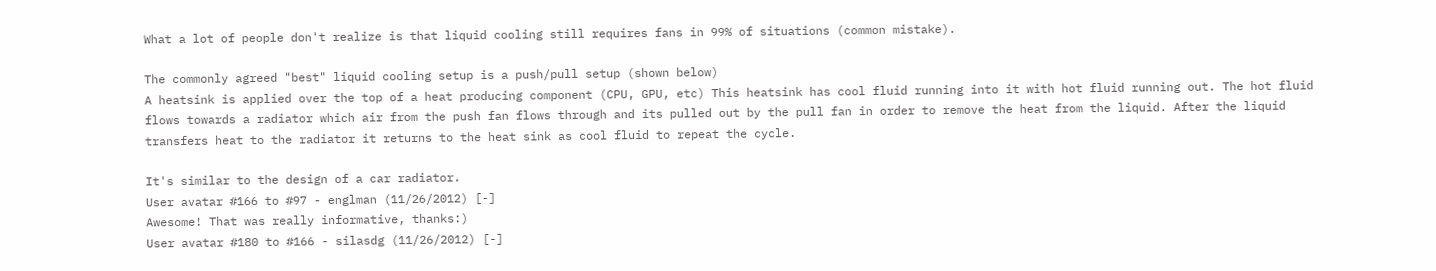What a lot of people don't realize is that liquid cooling still requires fans in 99% of situations (common mistake).

The commonly agreed "best" liquid cooling setup is a push/pull setup (shown below)
A heatsink is applied over the top of a heat producing component (CPU, GPU, etc) This heatsink has cool fluid running into it with hot fluid running out. The hot fluid flows towards a radiator which air from the push fan flows through and its pulled out by the pull fan in order to remove the heat from the liquid. After the liquid transfers heat to the radiator it returns to the heat sink as cool fluid to repeat the cycle.

It's similar to the design of a car radiator.
User avatar #166 to #97 - englman (11/26/2012) [-]
Awesome! That was really informative, thanks:)
User avatar #180 to #166 - silasdg (11/26/2012) [-]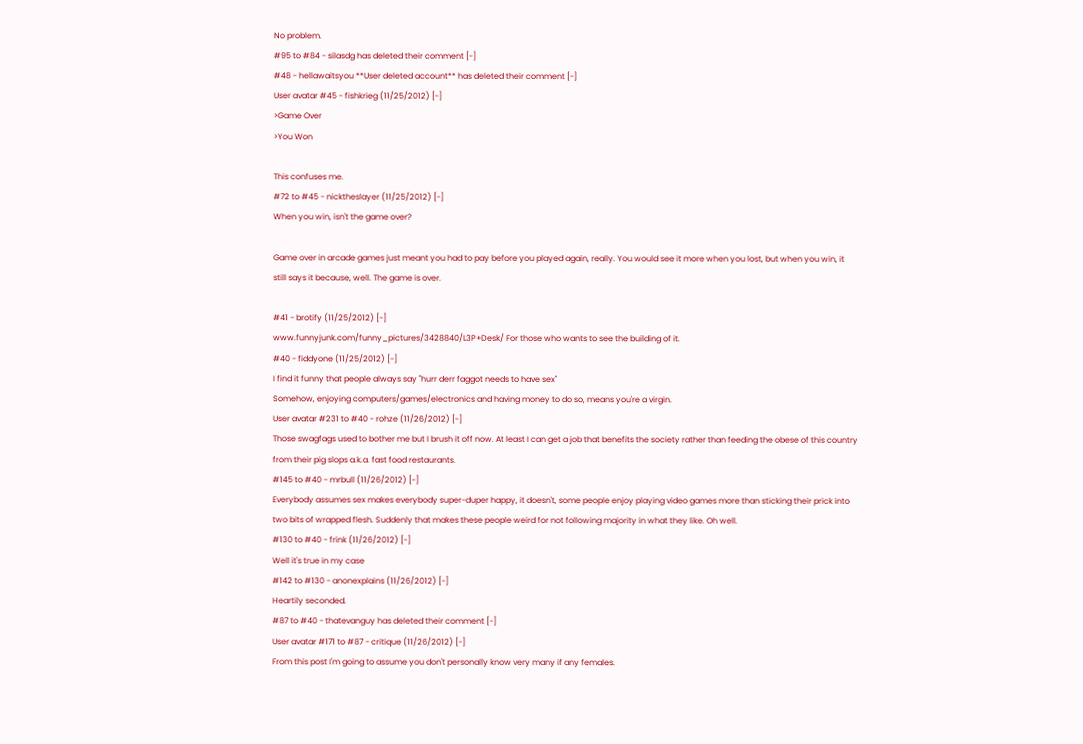No problem.
#95 to #84 - silasdg has deleted their comment [-]
#48 - hellawaitsyou **User deleted account** has deleted their comment [-]
User avatar #45 - fishkrieg (11/25/2012) [-]
>Game Over
>You Won

This confuses me.
#72 to #45 - nicktheslayer (11/25/2012) [-]
When you win, isn't the game over?

Game over in arcade games just meant you had to pay before you played again, really. You would see it more when you lost, but when you win, it still says it because, well. The game is over.

#41 - brotify (11/25/2012) [-]
www.funnyjunk.com/funny_pictures/3428840/L3P+Desk/ For those who wants to see the building of it.
#40 - fiddyone (11/25/2012) [-]
I find it funny that people always say "hurr derr faggot needs to have sex"
Somehow, enjoying computers/games/electronics and having money to do so, means you're a virgin.
User avatar #231 to #40 - rohze (11/26/2012) [-]
Those swagfags used to bother me but I brush it off now. At least I can get a job that benefits the society rather than feeding the obese of this country from their pig slops a.k.a. fast food restaurants.
#145 to #40 - mrbull (11/26/2012) [-]
Everybody assumes sex makes everybody super-duper happy, it doesn't, some people enjoy playing video games more than sticking their prick into two bits of wrapped flesh. Suddenly that makes these people weird for not following majority in what they like. Oh well.
#130 to #40 - frink (11/26/2012) [-]
Well it's true in my case
#142 to #130 - anonexplains (11/26/2012) [-]
Heartily seconded.
#87 to #40 - thatevanguy has deleted their comment [-]
User avatar #171 to #87 - critique (11/26/2012) [-]
From this post I'm going to assume you don't personally know very many if any females.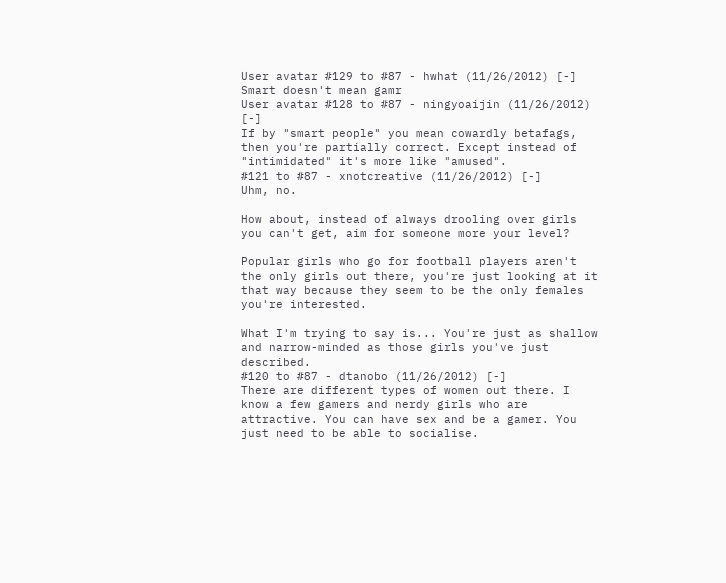User avatar #129 to #87 - hwhat (11/26/2012) [-]
Smart doesn't mean gamr
User avatar #128 to #87 - ningyoaijin (11/26/2012) [-]
If by "smart people" you mean cowardly betafags, then you're partially correct. Except instead of "intimidated" it's more like "amused".
#121 to #87 - xnotcreative (11/26/2012) [-]
Uhm, no.

How about, instead of always drooling over girls you can't get, aim for someone more your level?

Popular girls who go for football players aren't the only girls out there, you're just looking at it that way because they seem to be the only females you're interested.

What I'm trying to say is... You're just as shallow and narrow-minded as those girls you've just described.
#120 to #87 - dtanobo (11/26/2012) [-]
There are different types of women out there. I know a few gamers and nerdy girls who are attractive. You can have sex and be a gamer. You just need to be able to socialise.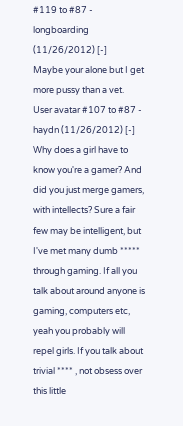#119 to #87 - longboarding (11/26/2012) [-]
Maybe your alone but I get more pussy than a vet.
User avatar #107 to #87 - haydn (11/26/2012) [-]
Why does a girl have to know you're a gamer? And did you just merge gamers, with intellects? Sure a fair few may be intelligent, but I've met many dumb ***** through gaming. If all you talk about around anyone is gaming, computers etc, yeah you probably will repel girls. If you talk about trivial **** , not obsess over this little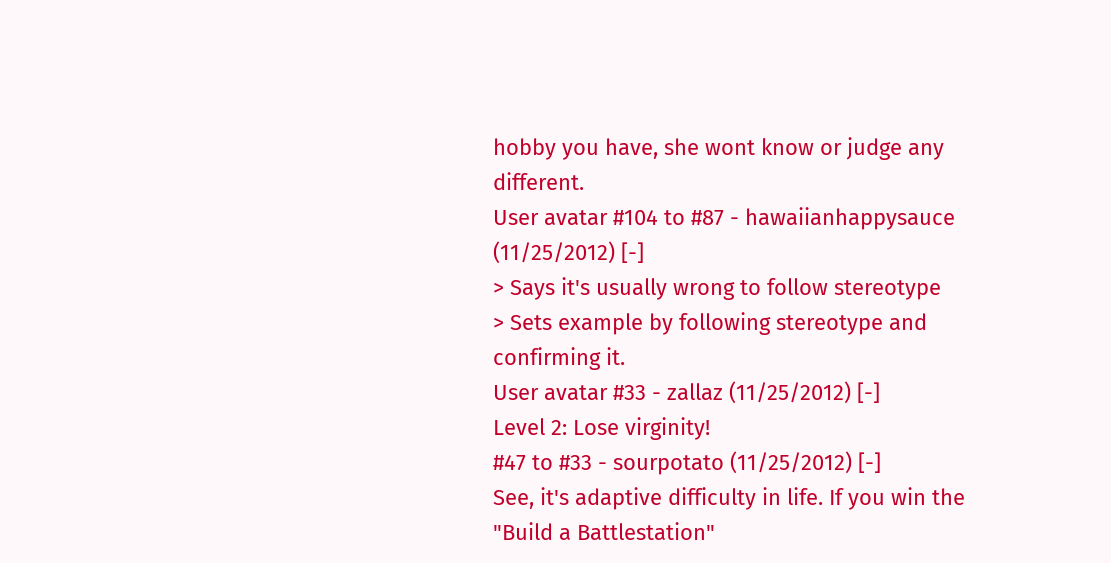hobby you have, she wont know or judge any different.
User avatar #104 to #87 - hawaiianhappysauce (11/25/2012) [-]
> Says it's usually wrong to follow stereotype
> Sets example by following stereotype and confirming it.
User avatar #33 - zallaz (11/25/2012) [-]
Level 2: Lose virginity!
#47 to #33 - sourpotato (11/25/2012) [-]
See, it's adaptive difficulty in life. If you win the "Build a Battlestation"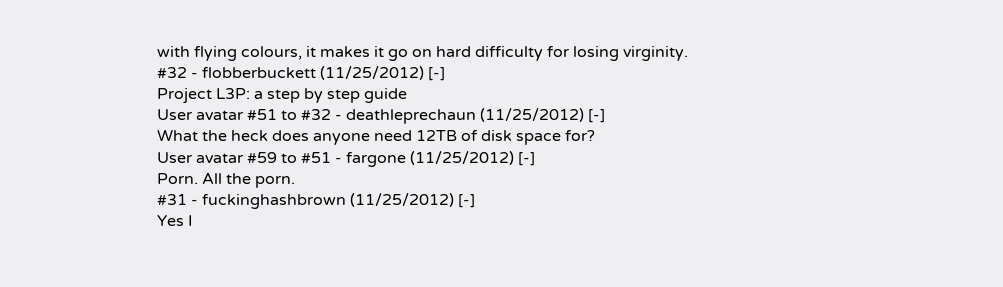with flying colours, it makes it go on hard difficulty for losing virginity.
#32 - flobberbuckett (11/25/2012) [-]
Project L3P: a step by step guide
User avatar #51 to #32 - deathleprechaun (11/25/2012) [-]
What the heck does anyone need 12TB of disk space for?
User avatar #59 to #51 - fargone (11/25/2012) [-]
Porn. All the porn.
#31 - fuckinghashbrown (11/25/2012) [-]
Yes I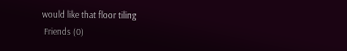would like that floor tiling
 Friends (0)